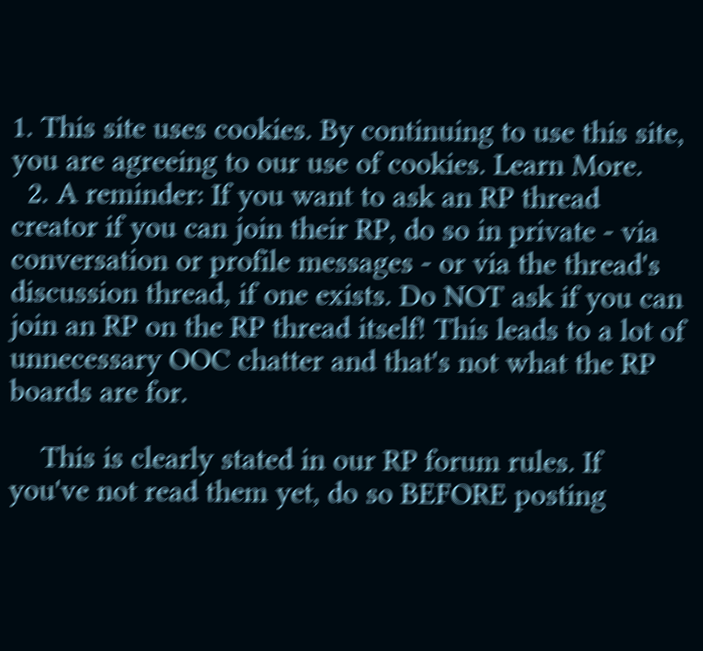1. This site uses cookies. By continuing to use this site, you are agreeing to our use of cookies. Learn More.
  2. A reminder: If you want to ask an RP thread creator if you can join their RP, do so in private - via conversation or profile messages - or via the thread's discussion thread, if one exists. Do NOT ask if you can join an RP on the RP thread itself! This leads to a lot of unnecessary OOC chatter and that's not what the RP boards are for.

    This is clearly stated in our RP forum rules. If you've not read them yet, do so BEFORE posting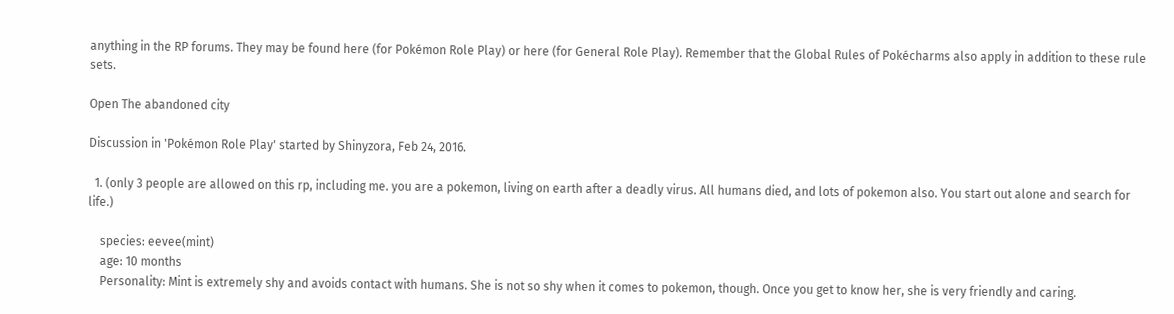anything in the RP forums. They may be found here (for Pokémon Role Play) or here (for General Role Play). Remember that the Global Rules of Pokécharms also apply in addition to these rule sets.

Open The abandoned city

Discussion in 'Pokémon Role Play' started by Shinyzora, Feb 24, 2016.

  1. (only 3 people are allowed on this rp, including me. you are a pokemon, living on earth after a deadly virus. All humans died, and lots of pokemon also. You start out alone and search for life.)

    species: eevee(mint)
    age: 10 months
    Personality: Mint is extremely shy and avoids contact with humans. She is not so shy when it comes to pokemon, though. Once you get to know her, she is very friendly and caring.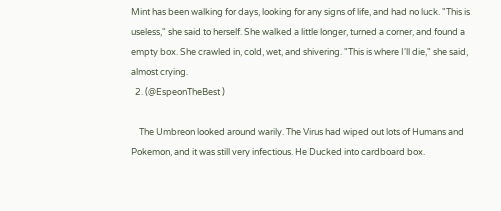Mint has been walking for days, looking for any signs of life, and had no luck. "This is useless," she said to herself. She walked a little longer, turned a corner, and found a empty box. She crawled in, cold, wet, and shivering. "This is where I'll die," she said, almost crying.
  2. (@EspeonTheBest )

    The Umbreon looked around warily. The Virus had wiped out lots of Humans and Pokemon, and it was still very infectious. He Ducked into cardboard box.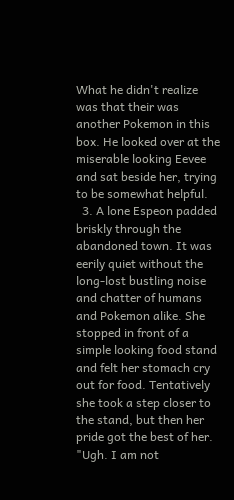What he didn't realize was that their was another Pokemon in this box. He looked over at the miserable looking Eevee and sat beside her, trying to be somewhat helpful.
  3. A lone Espeon padded briskly through the abandoned town. It was eerily quiet without the long-lost bustling noise and chatter of humans and Pokemon alike. She stopped in front of a simple looking food stand and felt her stomach cry out for food. Tentatively she took a step closer to the stand, but then her pride got the best of her. "Ugh. I am not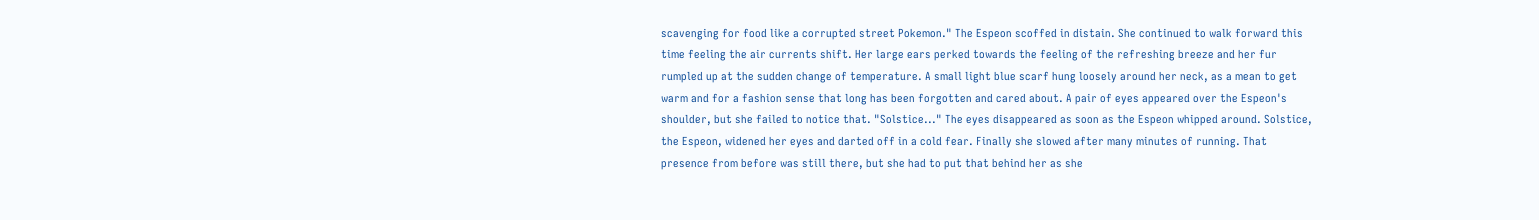scavenging for food like a corrupted street Pokemon." The Espeon scoffed in distain. She continued to walk forward this time feeling the air currents shift. Her large ears perked towards the feeling of the refreshing breeze and her fur rumpled up at the sudden change of temperature. A small light blue scarf hung loosely around her neck, as a mean to get warm and for a fashion sense that long has been forgotten and cared about. A pair of eyes appeared over the Espeon's shoulder, but she failed to notice that. "Solstice..." The eyes disappeared as soon as the Espeon whipped around. Solstice, the Espeon, widened her eyes and darted off in a cold fear. Finally she slowed after many minutes of running. That presence from before was still there, but she had to put that behind her as she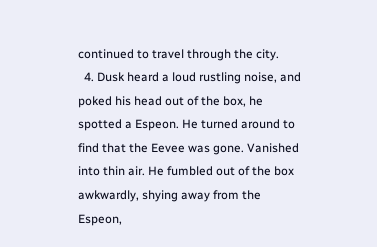continued to travel through the city.
  4. Dusk heard a loud rustling noise, and poked his head out of the box, he spotted a Espeon. He turned around to find that the Eevee was gone. Vanished into thin air. He fumbled out of the box awkwardly, shying away from the Espeon,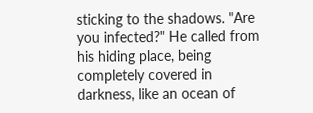sticking to the shadows. "Are you infected?" He called from his hiding place, being completely covered in darkness, like an ocean of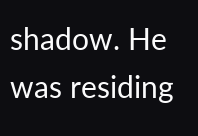shadow. He was residing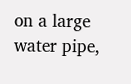on a large water pipe,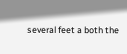several feet a both the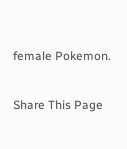female Pokemon.

Share This Page